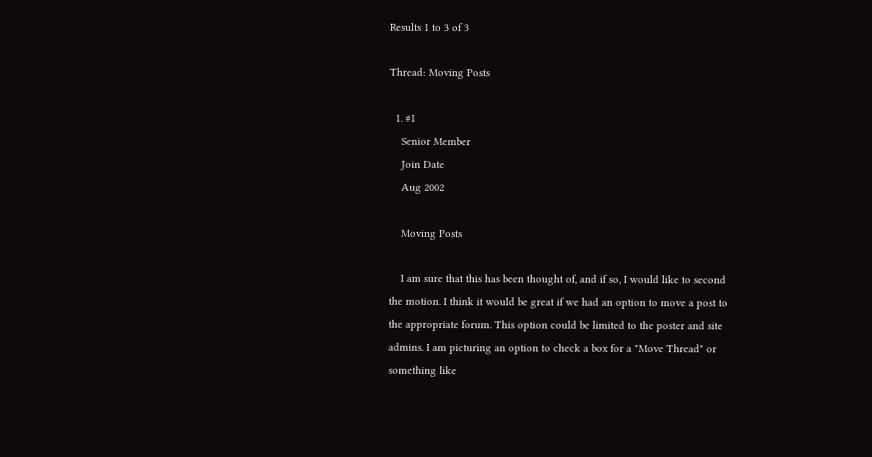Results 1 to 3 of 3

Thread: Moving Posts

  1. #1
    Senior Member
    Join Date
    Aug 2002

    Moving Posts

    I am sure that this has been thought of, and if so, I would like to second the motion. I think it would be great if we had an option to move a post to the appropriate forum. This option could be limited to the poster and site admins. I am picturing an option to check a box for a "Move Thread" or something like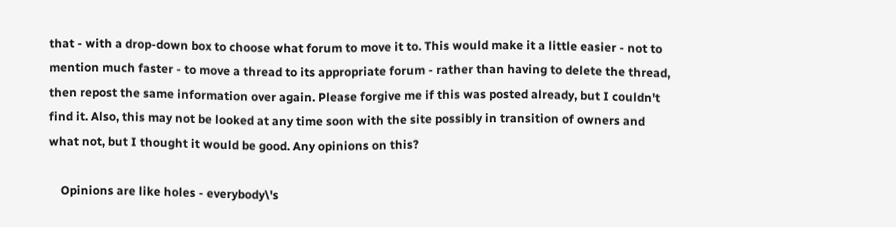that - with a drop-down box to choose what forum to move it to. This would make it a little easier - not to mention much faster - to move a thread to its appropriate forum - rather than having to delete the thread, then repost the same information over again. Please forgive me if this was posted already, but I couldn't find it. Also, this may not be looked at any time soon with the site possibly in transition of owners and what not, but I thought it would be good. Any opinions on this?

    Opinions are like holes - everybody\'s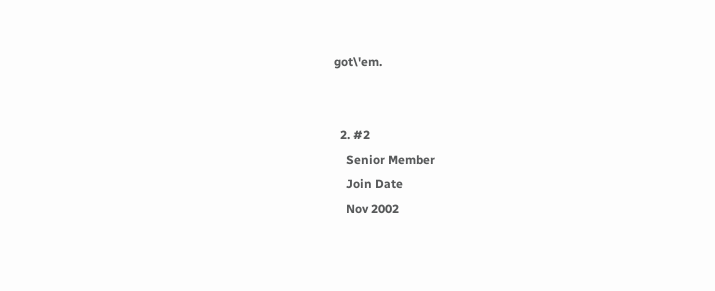got\'em.


  2. #2
    Senior Member
    Join Date
    Nov 2002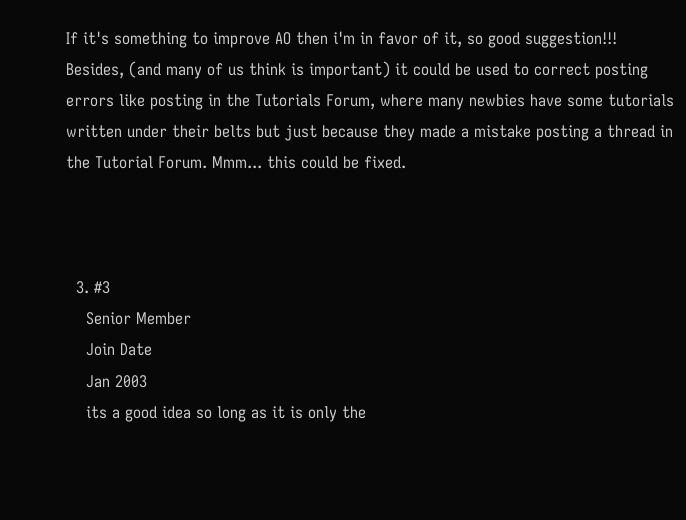If it's something to improve AO then i'm in favor of it, so good suggestion!!! Besides, (and many of us think is important) it could be used to correct posting errors like posting in the Tutorials Forum, where many newbies have some tutorials written under their belts but just because they made a mistake posting a thread in the Tutorial Forum. Mmm... this could be fixed.



  3. #3
    Senior Member
    Join Date
    Jan 2003
    its a good idea so long as it is only the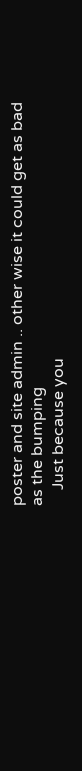poster and site admin .. other wise it could get as bad as the bumping
    Just because you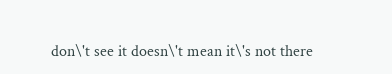don\'t see it doesn\'t mean it\'s not there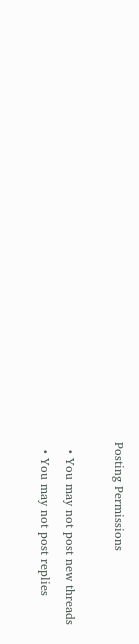Posting Permissions

  • You may not post new threads
  • You may not post replies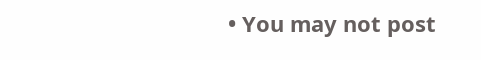• You may not post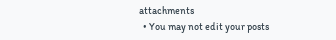attachments
  • You may not edit your posts